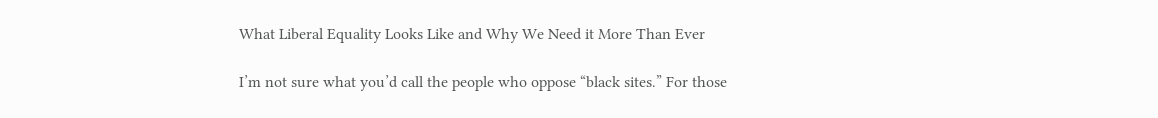What Liberal Equality Looks Like and Why We Need it More Than Ever

I’m not sure what you’d call the people who oppose “black sites.” For those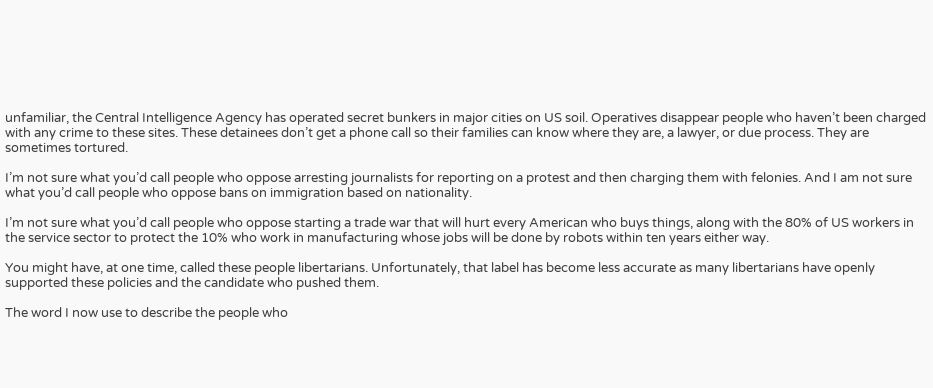unfamiliar, the Central Intelligence Agency has operated secret bunkers in major cities on US soil. Operatives disappear people who haven’t been charged with any crime to these sites. These detainees don’t get a phone call so their families can know where they are, a lawyer, or due process. They are sometimes tortured.

I’m not sure what you’d call people who oppose arresting journalists for reporting on a protest and then charging them with felonies. And I am not sure what you’d call people who oppose bans on immigration based on nationality.

I’m not sure what you’d call people who oppose starting a trade war that will hurt every American who buys things, along with the 80% of US workers in the service sector to protect the 10% who work in manufacturing whose jobs will be done by robots within ten years either way.

You might have, at one time, called these people libertarians. Unfortunately, that label has become less accurate as many libertarians have openly supported these policies and the candidate who pushed them.

The word I now use to describe the people who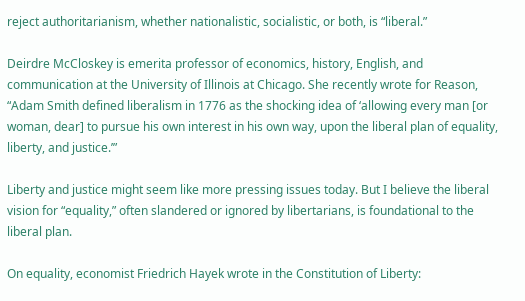reject authoritarianism, whether nationalistic, socialistic, or both, is “liberal.”

Deirdre McCloskey is emerita professor of economics, history, English, and communication at the University of Illinois at Chicago. She recently wrote for Reason, “Adam Smith defined liberalism in 1776 as the shocking idea of ‘allowing every man [or woman, dear] to pursue his own interest in his own way, upon the liberal plan of equality, liberty, and justice.’”

Liberty and justice might seem like more pressing issues today. But I believe the liberal vision for “equality,” often slandered or ignored by libertarians, is foundational to the liberal plan.

On equality, economist Friedrich Hayek wrote in the Constitution of Liberty: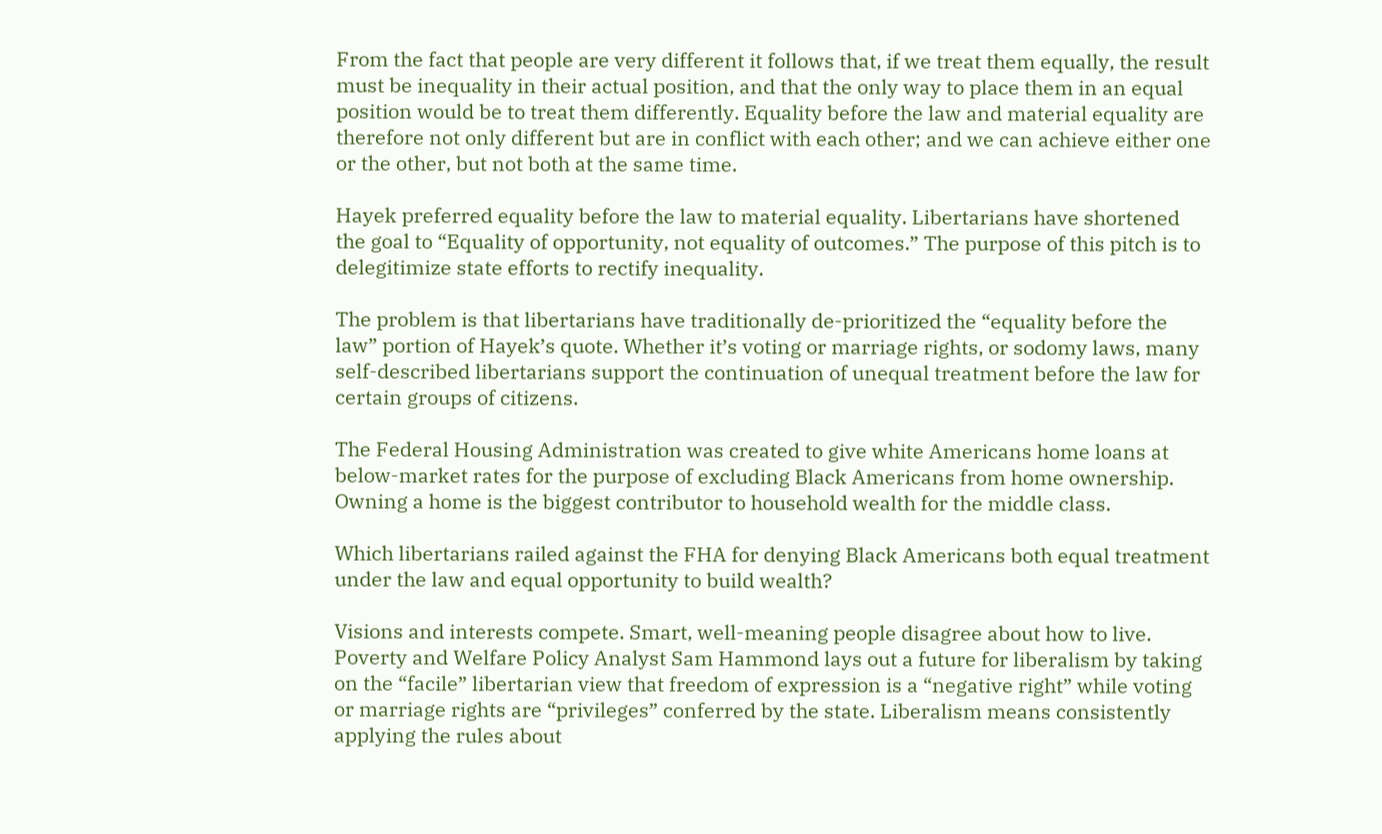From the fact that people are very different it follows that, if we treat them equally, the result must be inequality in their actual position, and that the only way to place them in an equal position would be to treat them differently. Equality before the law and material equality are therefore not only different but are in conflict with each other; and we can achieve either one or the other, but not both at the same time.

Hayek preferred equality before the law to material equality. Libertarians have shortened the goal to “Equality of opportunity, not equality of outcomes.” The purpose of this pitch is to delegitimize state efforts to rectify inequality.

The problem is that libertarians have traditionally de-prioritized the “equality before the law” portion of Hayek’s quote. Whether it’s voting or marriage rights, or sodomy laws, many self-described libertarians support the continuation of unequal treatment before the law for certain groups of citizens.

The Federal Housing Administration was created to give white Americans home loans at below-market rates for the purpose of excluding Black Americans from home ownership. Owning a home is the biggest contributor to household wealth for the middle class.

Which libertarians railed against the FHA for denying Black Americans both equal treatment under the law and equal opportunity to build wealth?

Visions and interests compete. Smart, well-meaning people disagree about how to live. Poverty and Welfare Policy Analyst Sam Hammond lays out a future for liberalism by taking on the “facile” libertarian view that freedom of expression is a “negative right” while voting or marriage rights are “privileges” conferred by the state. Liberalism means consistently applying the rules about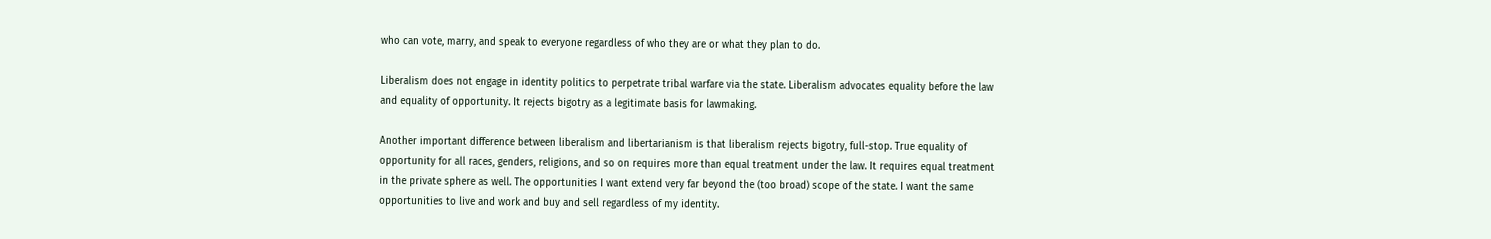who can vote, marry, and speak to everyone regardless of who they are or what they plan to do.

Liberalism does not engage in identity politics to perpetrate tribal warfare via the state. Liberalism advocates equality before the law and equality of opportunity. It rejects bigotry as a legitimate basis for lawmaking.

Another important difference between liberalism and libertarianism is that liberalism rejects bigotry, full-stop. True equality of opportunity for all races, genders, religions, and so on requires more than equal treatment under the law. It requires equal treatment in the private sphere as well. The opportunities I want extend very far beyond the (too broad) scope of the state. I want the same opportunities to live and work and buy and sell regardless of my identity.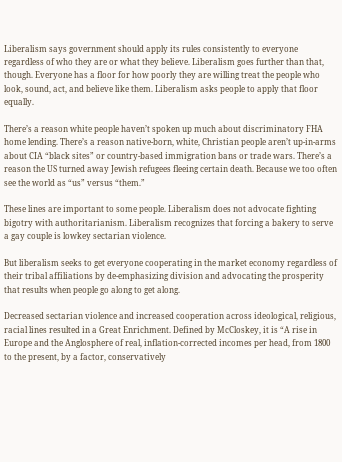Liberalism says government should apply its rules consistently to everyone regardless of who they are or what they believe. Liberalism goes further than that, though. Everyone has a floor for how poorly they are willing treat the people who look, sound, act, and believe like them. Liberalism asks people to apply that floor equally.

There’s a reason white people haven’t spoken up much about discriminatory FHA home lending. There’s a reason native-born, white, Christian people aren’t up-in-arms about CIA “black sites” or country-based immigration bans or trade wars. There’s a reason the US turned away Jewish refugees fleeing certain death. Because we too often see the world as “us” versus “them.”

These lines are important to some people. Liberalism does not advocate fighting bigotry with authoritarianism. Liberalism recognizes that forcing a bakery to serve a gay couple is lowkey sectarian violence.

But liberalism seeks to get everyone cooperating in the market economy regardless of their tribal affiliations by de-emphasizing division and advocating the prosperity that results when people go along to get along.

Decreased sectarian violence and increased cooperation across ideological, religious, racial lines resulted in a Great Enrichment. Defined by McCloskey, it is “A rise in Europe and the Anglosphere of real, inflation-corrected incomes per head, from 1800 to the present, by a factor, conservatively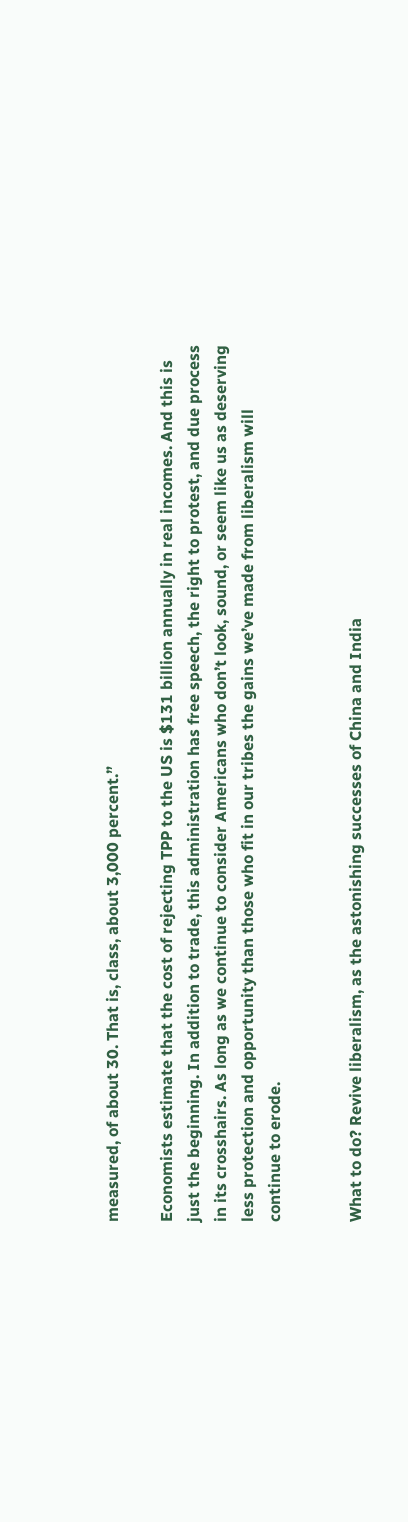measured, of about 30. That is, class, about 3,000 percent.”

Economists estimate that the cost of rejecting TPP to the US is $131 billion annually in real incomes. And this is just the beginning. In addition to trade, this administration has free speech, the right to protest, and due process in its crosshairs. As long as we continue to consider Americans who don’t look, sound, or seem like us as deserving less protection and opportunity than those who fit in our tribes the gains we’ve made from liberalism will continue to erode.


What to do? Revive liberalism, as the astonishing successes of China and India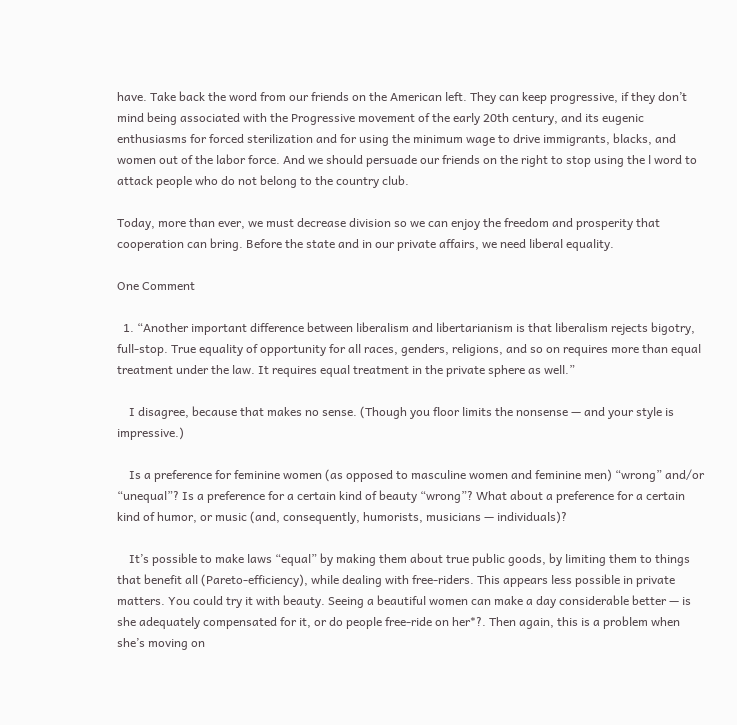have. Take back the word from our friends on the American left. They can keep progressive, if they don’t mind being associated with the Progressive movement of the early 20th century, and its eugenic enthusiasms for forced sterilization and for using the minimum wage to drive immigrants, blacks, and women out of the labor force. And we should persuade our friends on the right to stop using the l word to attack people who do not belong to the country club.

Today, more than ever, we must decrease division so we can enjoy the freedom and prosperity that cooperation can bring. Before the state and in our private affairs, we need liberal equality.

One Comment

  1. “Another important difference between liberalism and libertarianism is that liberalism rejects bigotry, full-stop. True equality of opportunity for all races, genders, religions, and so on requires more than equal treatment under the law. It requires equal treatment in the private sphere as well.”

    I disagree, because that makes no sense. (Though you floor limits the nonsense — and your style is impressive.)

    Is a preference for feminine women (as opposed to masculine women and feminine men) “wrong” and/or “unequal”? Is a preference for a certain kind of beauty “wrong”? What about a preference for a certain kind of humor, or music (and, consequently, humorists, musicians — individuals)?

    It’s possible to make laws “equal” by making them about true public goods, by limiting them to things that benefit all (Pareto-efficiency), while dealing with free-riders. This appears less possible in private matters. You could try it with beauty. Seeing a beautiful women can make a day considerable better — is she adequately compensated for it, or do people free-ride on her*?. Then again, this is a problem when she’s moving on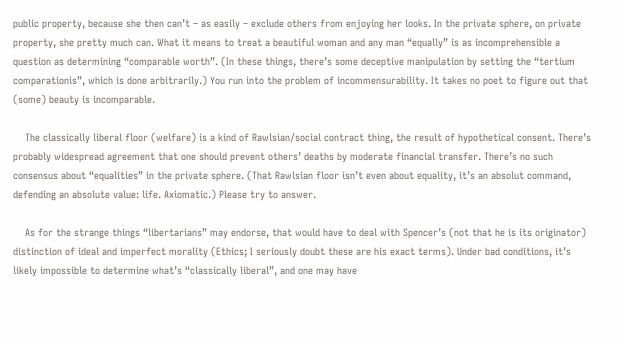public property, because she then can’t – as easily – exclude others from enjoying her looks. In the private sphere, on private property, she pretty much can. What it means to treat a beautiful woman and any man “equally” is as incomprehensible a question as determining “comparable worth”. (In these things, there’s some deceptive manipulation by setting the “tertium comparationis”, which is done arbitrarily.) You run into the problem of incommensurability. It takes no poet to figure out that (some) beauty is incomparable.

    The classically liberal floor (welfare) is a kind of Rawlsian/social contract thing, the result of hypothetical consent. There’s probably widespread agreement that one should prevent others’ deaths by moderate financial transfer. There’s no such consensus about “equalities” in the private sphere. (That Rawlsian floor isn’t even about equality, it’s an absolut command, defending an absolute value: life. Axiomatic.) Please try to answer.

    As for the strange things “libertarians” may endorse, that would have to deal with Spencer’s (not that he is its originator) distinction of ideal and imperfect morality (Ethics; I seriously doubt these are his exact terms). Under bad conditions, it’s likely impossible to determine what’s “classically liberal”, and one may have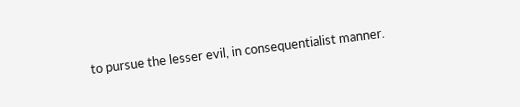to pursue the lesser evil, in consequentialist manner.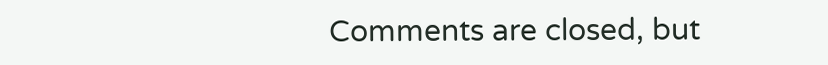Comments are closed, but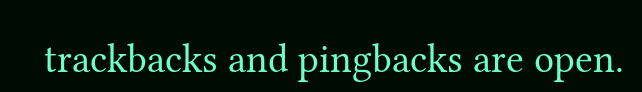trackbacks and pingbacks are open.